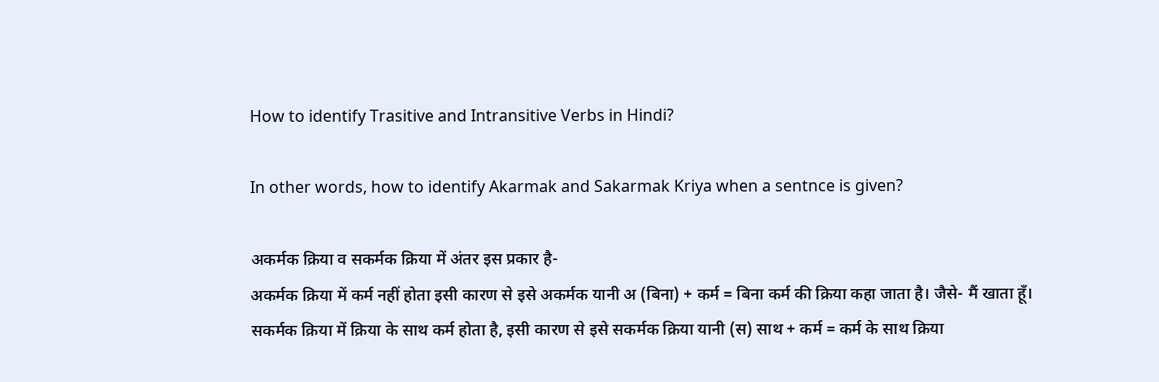How to identify Trasitive and Intransitive Verbs in Hindi?

In other words, how to identify Akarmak and Sakarmak Kriya when a sentnce is given?

अकर्मक क्रिया व सकर्मक क्रिया में अंतर इस प्रकार है-
अकर्मक क्रिया में कर्म नहीं होता इसी कारण से इसे अकर्मक यानी अ (बिना) + कर्म = बिना कर्म की क्रिया कहा जाता है। जैसे- मैं खाता हूँ।
सकर्मक क्रिया में क्रिया के साथ कर्म होता है, इसी कारण से इसे सकर्मक क्रिया यानी (स) साथ + कर्म = कर्म के साथ क्रिया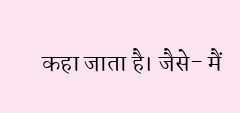कहा जाता है। जैसे- मैं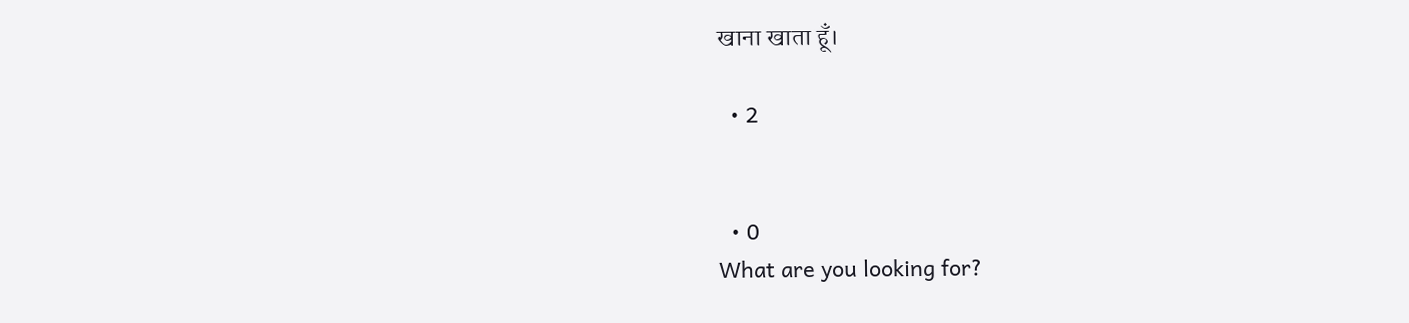खाना खाता हूँ।

  • 2


  • 0
What are you looking for?